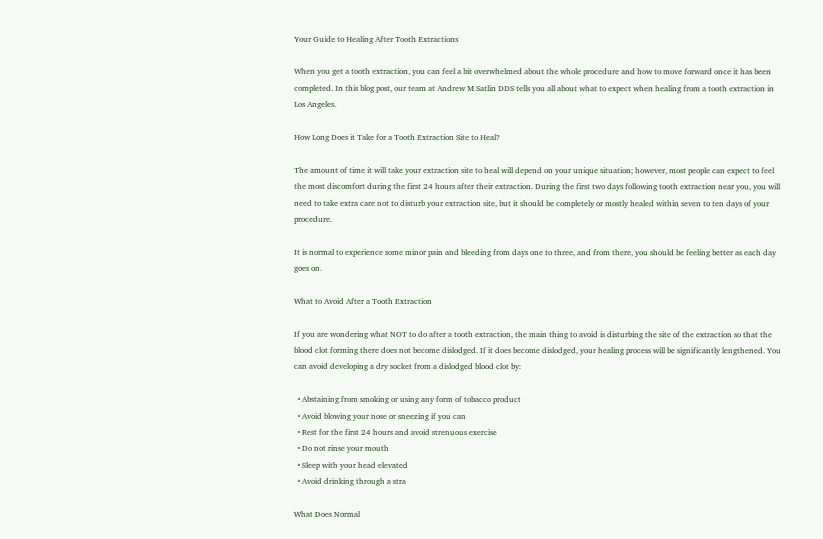Your Guide to Healing After Tooth Extractions

When you get a tooth extraction, you can feel a bit overwhelmed about the whole procedure and how to move forward once it has been completed. In this blog post, our team at Andrew M Satlin DDS tells you all about what to expect when healing from a tooth extraction in Los Angeles.

How Long Does it Take for a Tooth Extraction Site to Heal?

The amount of time it will take your extraction site to heal will depend on your unique situation; however, most people can expect to feel the most discomfort during the first 24 hours after their extraction. During the first two days following tooth extraction near you, you will need to take extra care not to disturb your extraction site, but it should be completely or mostly healed within seven to ten days of your procedure.

It is normal to experience some minor pain and bleeding from days one to three, and from there, you should be feeling better as each day goes on.

What to Avoid After a Tooth Extraction

If you are wondering what NOT to do after a tooth extraction, the main thing to avoid is disturbing the site of the extraction so that the blood clot forming there does not become dislodged. If it does become dislodged, your healing process will be significantly lengthened. You can avoid developing a dry socket from a dislodged blood clot by:

  • Abstaining from smoking or using any form of tobacco product
  • Avoid blowing your nose or sneezing if you can
  • Rest for the first 24 hours and avoid strenuous exercise
  • Do not rinse your mouth
  • Sleep with your head elevated
  • Avoid drinking through a stra

What Does Normal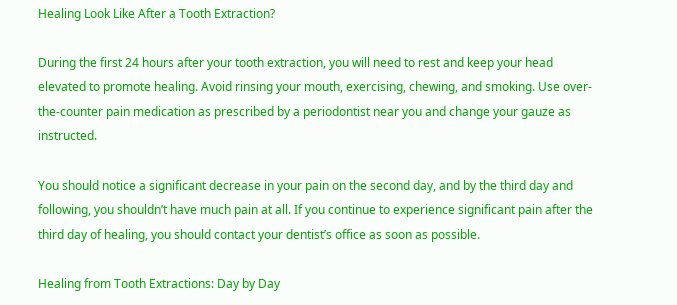Healing Look Like After a Tooth Extraction?

During the first 24 hours after your tooth extraction, you will need to rest and keep your head elevated to promote healing. Avoid rinsing your mouth, exercising, chewing, and smoking. Use over-the-counter pain medication as prescribed by a periodontist near you and change your gauze as instructed.

You should notice a significant decrease in your pain on the second day, and by the third day and following, you shouldn’t have much pain at all. If you continue to experience significant pain after the third day of healing, you should contact your dentist’s office as soon as possible.

Healing from Tooth Extractions: Day by Day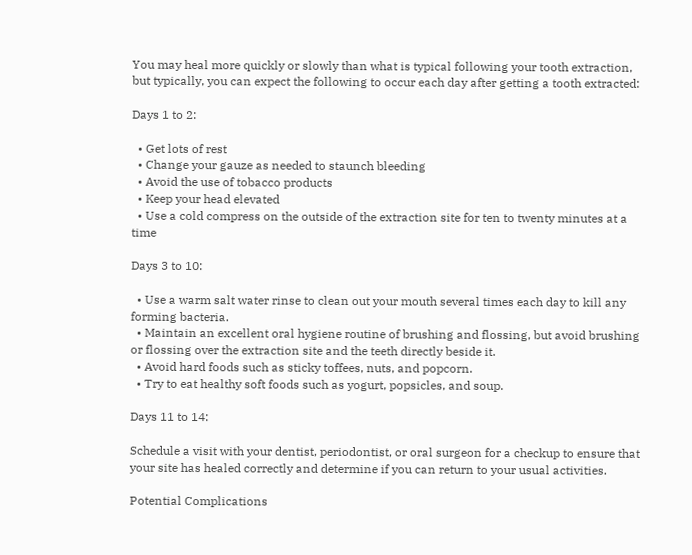You may heal more quickly or slowly than what is typical following your tooth extraction, but typically, you can expect the following to occur each day after getting a tooth extracted:

Days 1 to 2:

  • Get lots of rest
  • Change your gauze as needed to staunch bleeding
  • Avoid the use of tobacco products
  • Keep your head elevated
  • Use a cold compress on the outside of the extraction site for ten to twenty minutes at a time

Days 3 to 10:

  • Use a warm salt water rinse to clean out your mouth several times each day to kill any forming bacteria.
  • Maintain an excellent oral hygiene routine of brushing and flossing, but avoid brushing or flossing over the extraction site and the teeth directly beside it.
  • Avoid hard foods such as sticky toffees, nuts, and popcorn.
  • Try to eat healthy soft foods such as yogurt, popsicles, and soup.

Days 11 to 14:

Schedule a visit with your dentist, periodontist, or oral surgeon for a checkup to ensure that your site has healed correctly and determine if you can return to your usual activities.

Potential Complications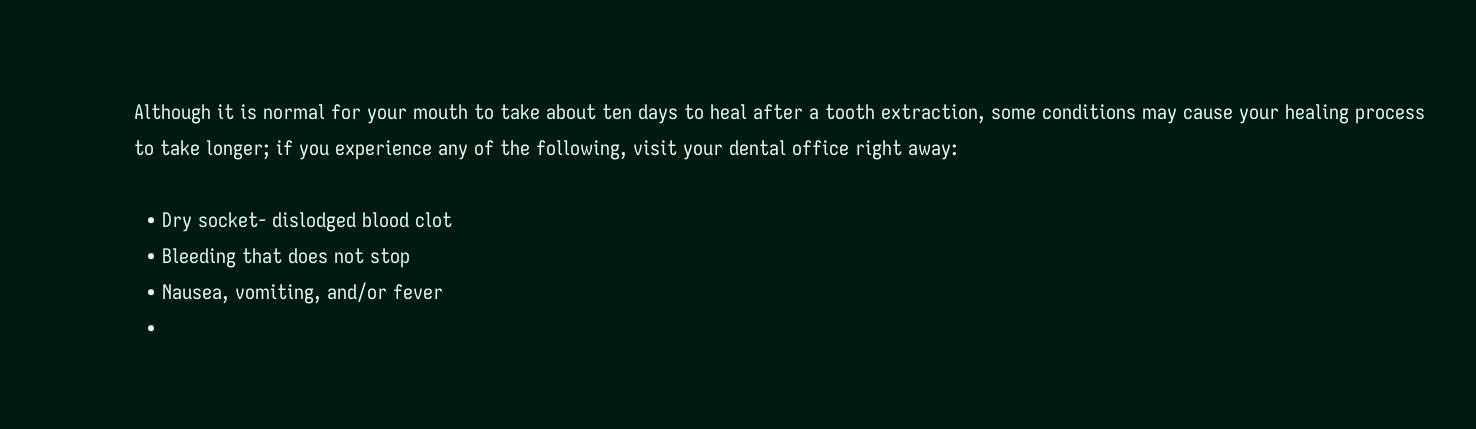Although it is normal for your mouth to take about ten days to heal after a tooth extraction, some conditions may cause your healing process to take longer; if you experience any of the following, visit your dental office right away:

  • Dry socket- dislodged blood clot
  • Bleeding that does not stop
  • Nausea, vomiting, and/or fever
  •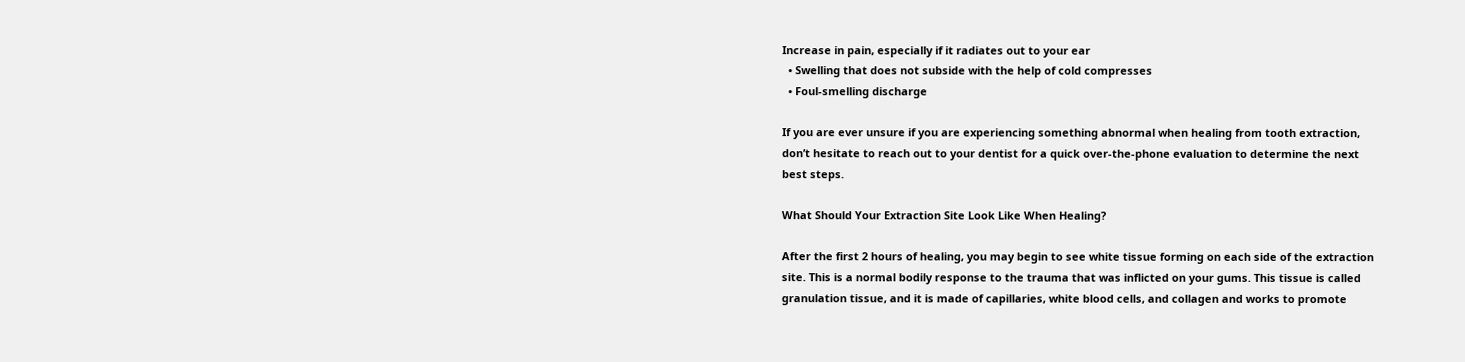Increase in pain, especially if it radiates out to your ear
  • Swelling that does not subside with the help of cold compresses
  • Foul-smelling discharge

If you are ever unsure if you are experiencing something abnormal when healing from tooth extraction, don’t hesitate to reach out to your dentist for a quick over-the-phone evaluation to determine the next best steps.

What Should Your Extraction Site Look Like When Healing?

After the first 2 hours of healing, you may begin to see white tissue forming on each side of the extraction site. This is a normal bodily response to the trauma that was inflicted on your gums. This tissue is called granulation tissue, and it is made of capillaries, white blood cells, and collagen and works to promote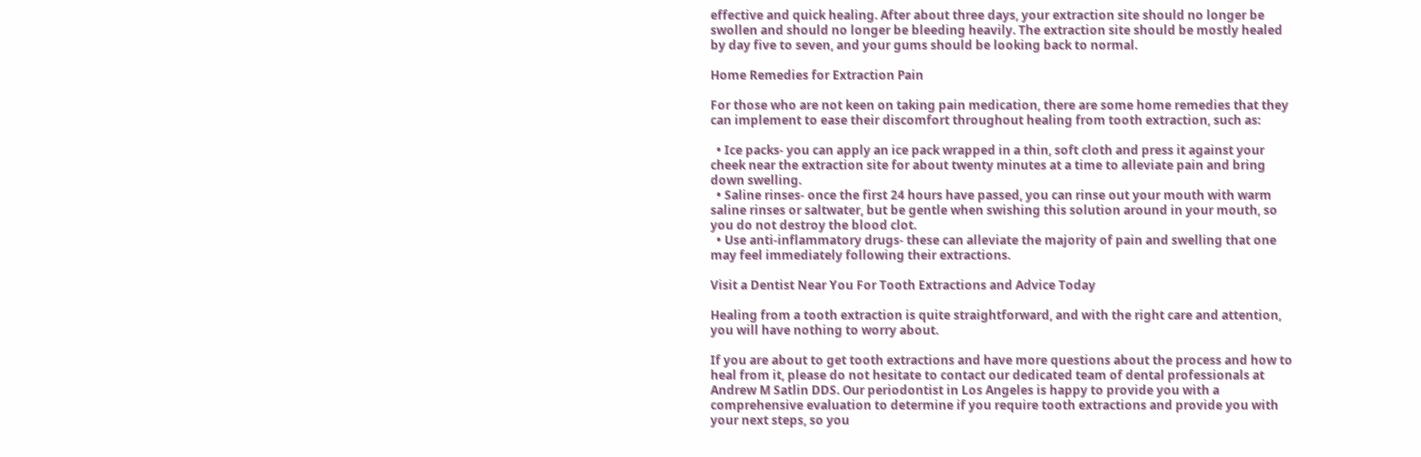effective and quick healing. After about three days, your extraction site should no longer be swollen and should no longer be bleeding heavily. The extraction site should be mostly healed by day five to seven, and your gums should be looking back to normal.

Home Remedies for Extraction Pain

For those who are not keen on taking pain medication, there are some home remedies that they can implement to ease their discomfort throughout healing from tooth extraction, such as:

  • Ice packs- you can apply an ice pack wrapped in a thin, soft cloth and press it against your cheek near the extraction site for about twenty minutes at a time to alleviate pain and bring down swelling.
  • Saline rinses- once the first 24 hours have passed, you can rinse out your mouth with warm saline rinses or saltwater, but be gentle when swishing this solution around in your mouth, so you do not destroy the blood clot.
  • Use anti-inflammatory drugs- these can alleviate the majority of pain and swelling that one may feel immediately following their extractions.

Visit a Dentist Near You For Tooth Extractions and Advice Today

Healing from a tooth extraction is quite straightforward, and with the right care and attention, you will have nothing to worry about.

If you are about to get tooth extractions and have more questions about the process and how to heal from it, please do not hesitate to contact our dedicated team of dental professionals at Andrew M Satlin DDS. Our periodontist in Los Angeles is happy to provide you with a comprehensive evaluation to determine if you require tooth extractions and provide you with your next steps, so you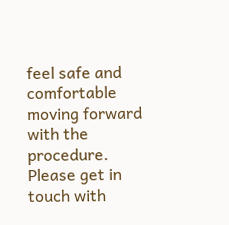feel safe and comfortable moving forward with the procedure. Please get in touch with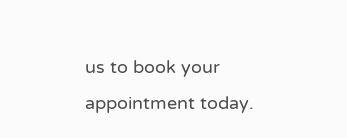us to book your appointment today.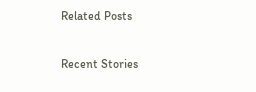Related Posts

Recent Stories